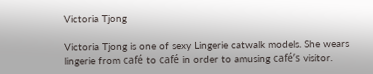Victoria Tjong

Victoria Tjong is one of sexy Lingerie catwalk models. She wears lingerie from café to café in order to amusing café’s visitor.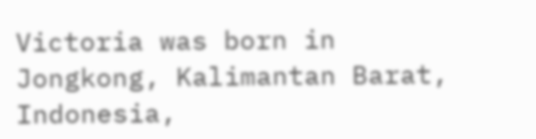Victoria was born in Jongkong, Kalimantan Barat, Indonesia,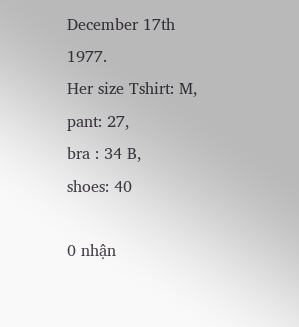December 17th 1977.
Her size Tshirt: M,
pant: 27,
bra : 34 B,
shoes: 40

0 nhận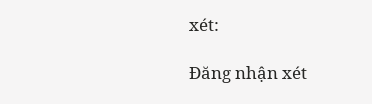xét:

Đăng nhận xét